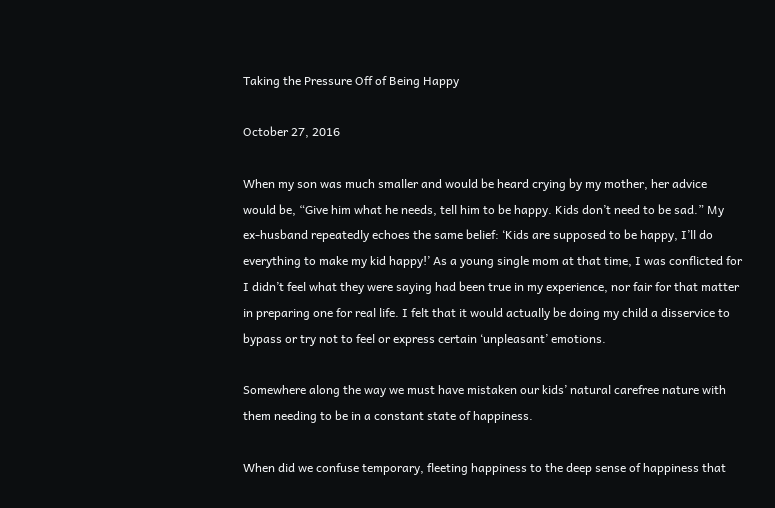Taking the Pressure Off of Being Happy

October 27, 2016

When my son was much smaller and would be heard crying by my mother, her advice would be, “Give him what he needs, tell him to be happy. Kids don’t need to be sad.” My ex-husband repeatedly echoes the same belief: ‘Kids are supposed to be happy, I’ll do everything to make my kid happy!’ As a young single mom at that time, I was conflicted for I didn’t feel what they were saying had been true in my experience, nor fair for that matter in preparing one for real life. I felt that it would actually be doing my child a disservice to bypass or try not to feel or express certain ‘unpleasant’ emotions.

Somewhere along the way we must have mistaken our kids’ natural carefree nature with them needing to be in a constant state of happiness.

When did we confuse temporary, fleeting happiness to the deep sense of happiness that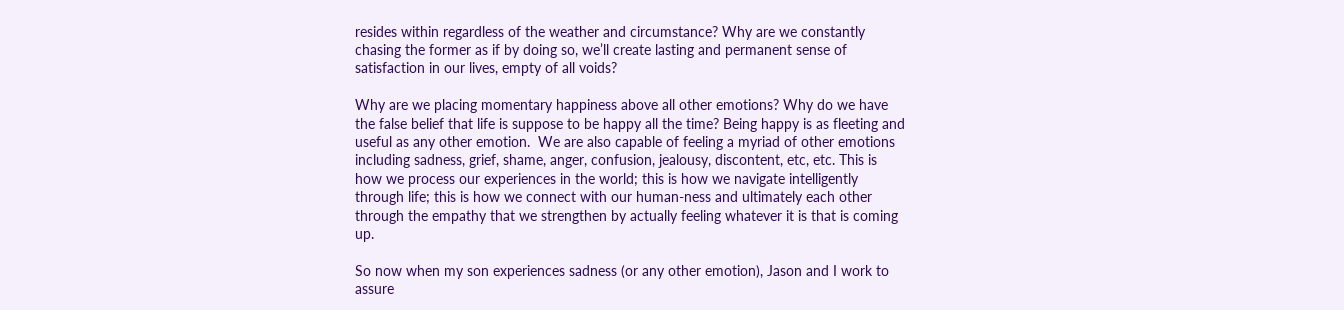resides within regardless of the weather and circumstance? Why are we constantly chasing the former as if by doing so, we’ll create lasting and permanent sense of satisfaction in our lives, empty of all voids?

Why are we placing momentary happiness above all other emotions? Why do we have the false belief that life is suppose to be happy all the time? Being happy is as fleeting and useful as any other emotion.  We are also capable of feeling a myriad of other emotions including sadness, grief, shame, anger, confusion, jealousy, discontent, etc, etc. This is how we process our experiences in the world; this is how we navigate intelligently through life; this is how we connect with our human-ness and ultimately each other through the empathy that we strengthen by actually feeling whatever it is that is coming up.

So now when my son experiences sadness (or any other emotion), Jason and I work to assure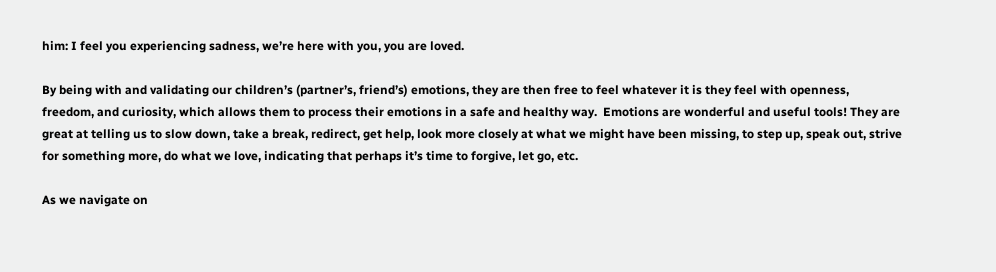him: I feel you experiencing sadness, we’re here with you, you are loved.

By being with and validating our children’s (partner’s, friend’s) emotions, they are then free to feel whatever it is they feel with openness, freedom, and curiosity, which allows them to process their emotions in a safe and healthy way.  Emotions are wonderful and useful tools! They are great at telling us to slow down, take a break, redirect, get help, look more closely at what we might have been missing, to step up, speak out, strive for something more, do what we love, indicating that perhaps it’s time to forgive, let go, etc.

As we navigate on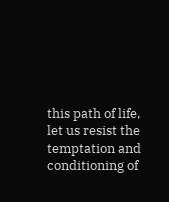this path of life, let us resist the temptation and conditioning of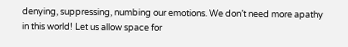denying, suppressing, numbing our emotions. We don’t need more apathy in this world! Let us allow space for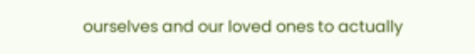ourselves and our loved ones to actually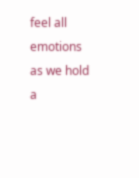feel all emotions as we hold a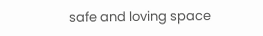safe and loving space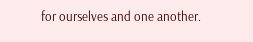for ourselves and one another.